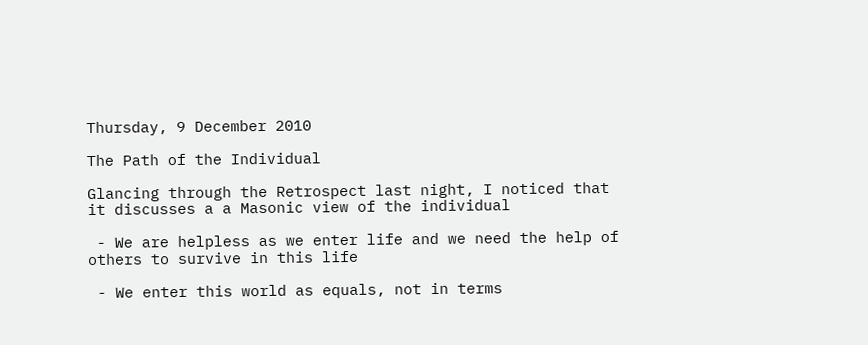Thursday, 9 December 2010

The Path of the Individual

Glancing through the Retrospect last night, I noticed that it discusses a a Masonic view of the individual

 - We are helpless as we enter life and we need the help of others to survive in this life

 - We enter this world as equals, not in terms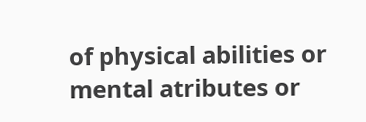of physical abilities or mental atributes or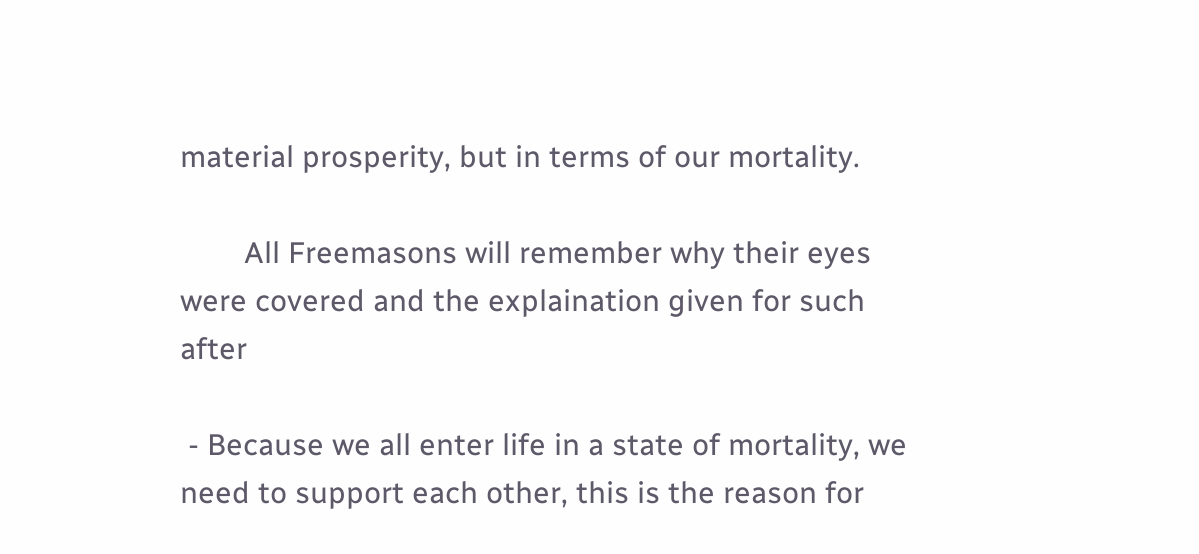material prosperity, but in terms of our mortality.

        All Freemasons will remember why their eyes were covered and the explaination given for such after

 - Because we all enter life in a state of mortality, we need to support each other, this is the reason for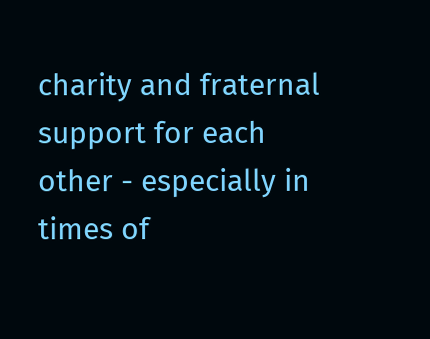charity and fraternal support for each other - especially in times of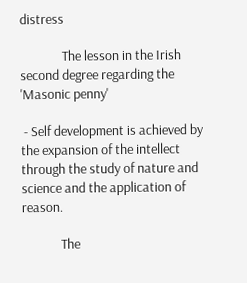distress

              The lesson in the Irish second degree regarding the 'Masonic penny'

 - Self development is achieved by the expansion of the intellect through the study of nature and science and the application of reason.

             The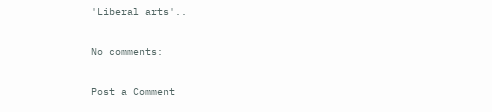'Liberal arts'..

No comments:

Post a Comment